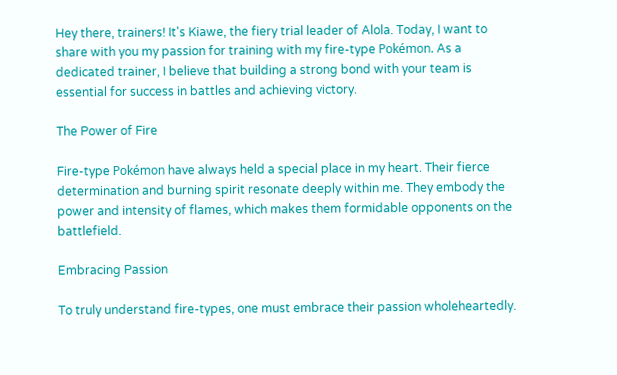Hey there, trainers! It's Kiawe, the fiery trial leader of Alola. Today, I want to share with you my passion for training with my fire-type Pokémon. As a dedicated trainer, I believe that building a strong bond with your team is essential for success in battles and achieving victory.

The Power of Fire

Fire-type Pokémon have always held a special place in my heart. Their fierce determination and burning spirit resonate deeply within me. They embody the power and intensity of flames, which makes them formidable opponents on the battlefield.

Embracing Passion

To truly understand fire-types, one must embrace their passion wholeheartedly.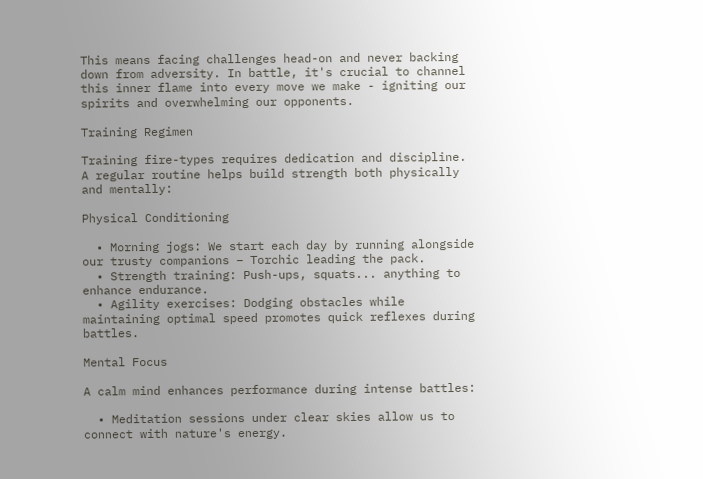This means facing challenges head-on and never backing down from adversity. In battle, it's crucial to channel this inner flame into every move we make - igniting our spirits and overwhelming our opponents.

Training Regimen

Training fire-types requires dedication and discipline. A regular routine helps build strength both physically and mentally:

Physical Conditioning

  • Morning jogs: We start each day by running alongside our trusty companions – Torchic leading the pack.
  • Strength training: Push-ups, squats... anything to enhance endurance.
  • Agility exercises: Dodging obstacles while maintaining optimal speed promotes quick reflexes during battles.

Mental Focus

A calm mind enhances performance during intense battles:

  • Meditation sessions under clear skies allow us to connect with nature's energy.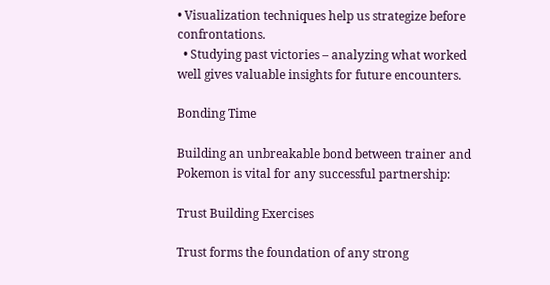• Visualization techniques help us strategize before confrontations.
  • Studying past victories – analyzing what worked well gives valuable insights for future encounters.

Bonding Time

Building an unbreakable bond between trainer and Pokemon is vital for any successful partnership:

Trust Building Exercises

Trust forms the foundation of any strong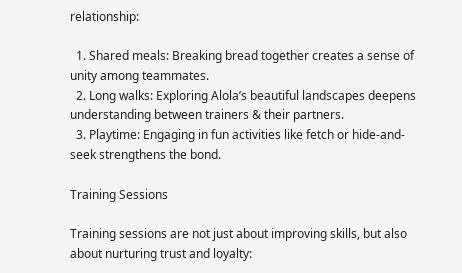relationship:

  1. Shared meals: Breaking bread together creates a sense of unity among teammates.
  2. Long walks: Exploring Alola’s beautiful landscapes deepens understanding between trainers & their partners.
  3. Playtime: Engaging in fun activities like fetch or hide-and-seek strengthens the bond.

Training Sessions

Training sessions are not just about improving skills, but also about nurturing trust and loyalty: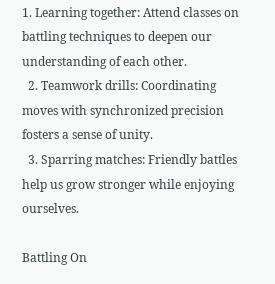1. Learning together: Attend classes on battling techniques to deepen our understanding of each other.
  2. Teamwork drills: Coordinating moves with synchronized precision fosters a sense of unity.
  3. Sparring matches: Friendly battles help us grow stronger while enjoying ourselves.

Battling On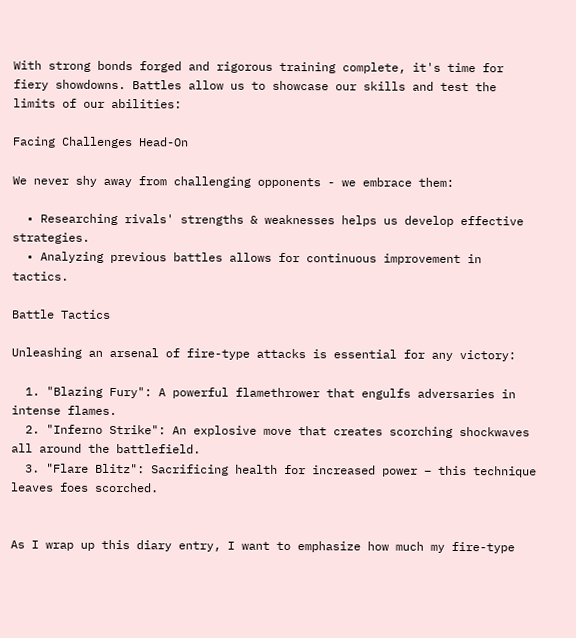With strong bonds forged and rigorous training complete, it's time for fiery showdowns. Battles allow us to showcase our skills and test the limits of our abilities:

Facing Challenges Head-On

We never shy away from challenging opponents - we embrace them:

  • Researching rivals' strengths & weaknesses helps us develop effective strategies.
  • Analyzing previous battles allows for continuous improvement in tactics.

Battle Tactics

Unleashing an arsenal of fire-type attacks is essential for any victory:

  1. "Blazing Fury": A powerful flamethrower that engulfs adversaries in intense flames.
  2. "Inferno Strike": An explosive move that creates scorching shockwaves all around the battlefield.
  3. "Flare Blitz": Sacrificing health for increased power – this technique leaves foes scorched.


As I wrap up this diary entry, I want to emphasize how much my fire-type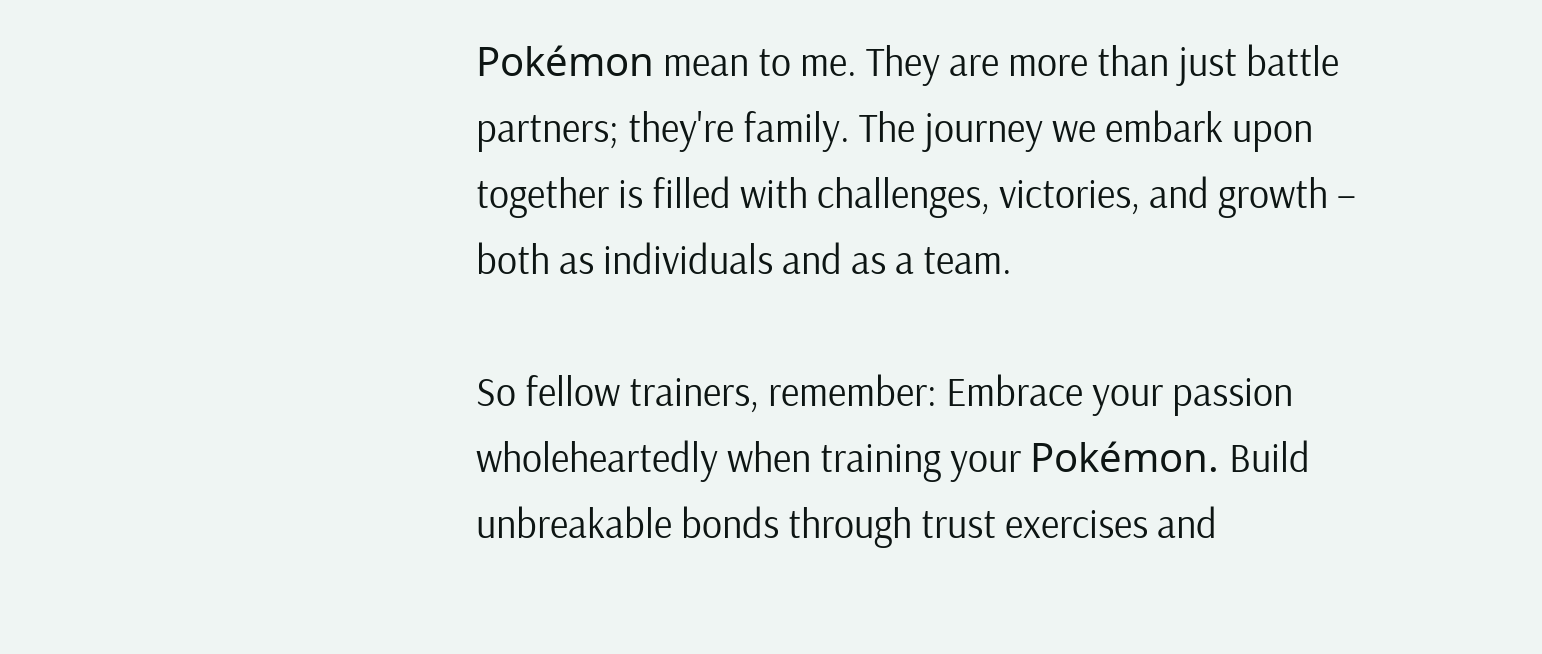Pokémon mean to me. They are more than just battle partners; they're family. The journey we embark upon together is filled with challenges, victories, and growth – both as individuals and as a team.

So fellow trainers, remember: Embrace your passion wholeheartedly when training your Pokémon. Build unbreakable bonds through trust exercises and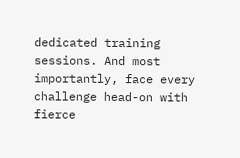dedicated training sessions. And most importantly, face every challenge head-on with fierce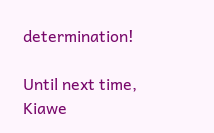determination!

Until next time, Kiawe